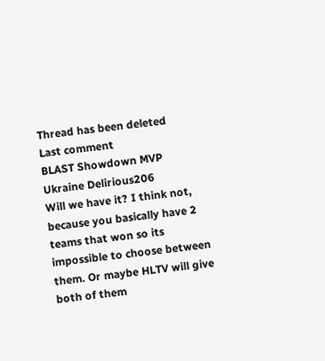Thread has been deleted
Last comment
BLAST Showdown MVP
Ukraine Delirious206
Will we have it? I think not, because you basically have 2 teams that won so its impossible to choose between them. Or maybe HLTV will give both of them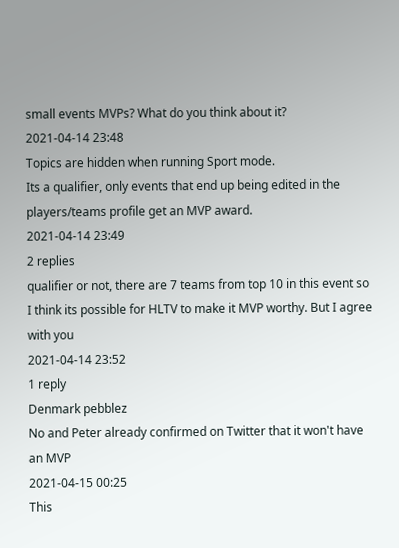small events MVPs? What do you think about it?
2021-04-14 23:48
Topics are hidden when running Sport mode.
Its a qualifier, only events that end up being edited in the players/teams profile get an MVP award.
2021-04-14 23:49
2 replies
qualifier or not, there are 7 teams from top 10 in this event so I think its possible for HLTV to make it MVP worthy. But I agree with you
2021-04-14 23:52
1 reply
Denmark pebblez
No and Peter already confirmed on Twitter that it won't have an MVP
2021-04-15 00:25
This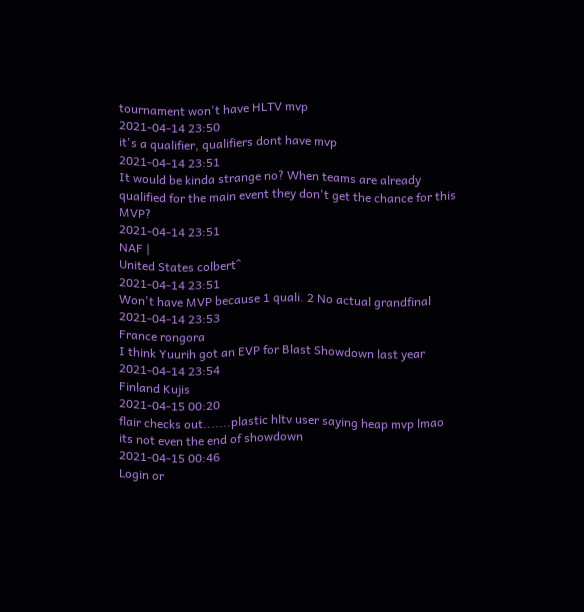tournament won't have HLTV mvp
2021-04-14 23:50
it's a qualifier, qualifiers dont have mvp
2021-04-14 23:51
It would be kinda strange no? When teams are already qualified for the main event they don't get the chance for this MVP?
2021-04-14 23:51
NAF |
United States colbert^
2021-04-14 23:51
Won't have MVP because 1 quali. 2 No actual grandfinal
2021-04-14 23:53
France rongora
I think Yuurih got an EVP for Blast Showdown last year
2021-04-14 23:54
Finland Kujis
2021-04-15 00:20
flair checks out.......plastic hltv user saying heap mvp lmao its not even the end of showdown
2021-04-15 00:46
Login or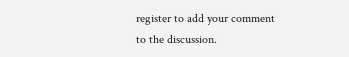register to add your comment to the discussion.